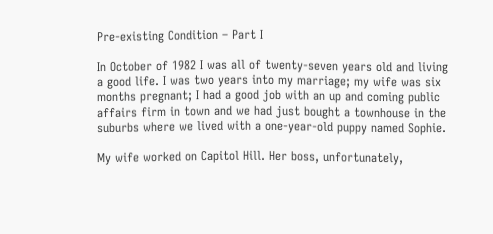Pre-existing Condition – Part I

In October of 1982 I was all of twenty-seven years old and living a good life. I was two years into my marriage; my wife was six months pregnant; I had a good job with an up and coming public affairs firm in town and we had just bought a townhouse in the suburbs where we lived with a one-year-old puppy named Sophie.

My wife worked on Capitol Hill. Her boss, unfortunately,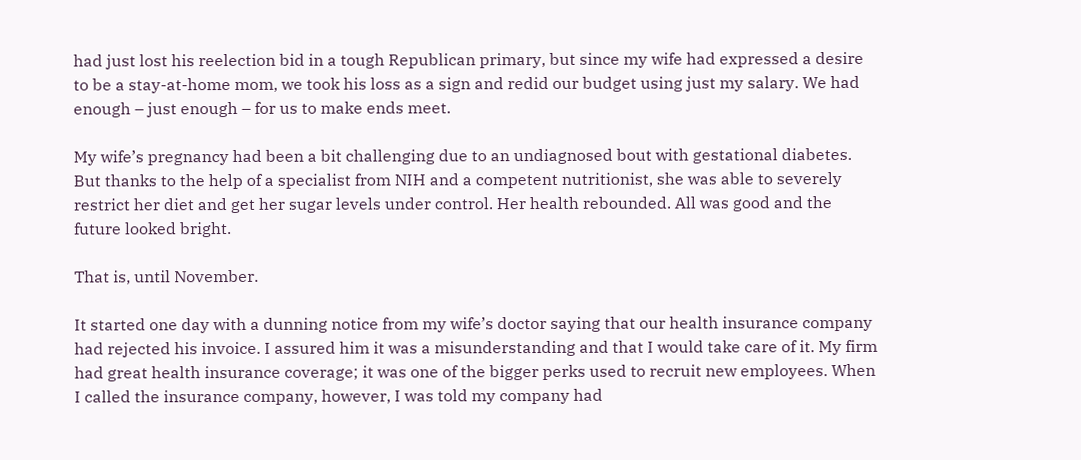had just lost his reelection bid in a tough Republican primary, but since my wife had expressed a desire to be a stay-at-home mom, we took his loss as a sign and redid our budget using just my salary. We had enough – just enough – for us to make ends meet.

My wife’s pregnancy had been a bit challenging due to an undiagnosed bout with gestational diabetes. But thanks to the help of a specialist from NIH and a competent nutritionist, she was able to severely restrict her diet and get her sugar levels under control. Her health rebounded. All was good and the future looked bright.

That is, until November.

It started one day with a dunning notice from my wife’s doctor saying that our health insurance company had rejected his invoice. I assured him it was a misunderstanding and that I would take care of it. My firm had great health insurance coverage; it was one of the bigger perks used to recruit new employees. When I called the insurance company, however, I was told my company had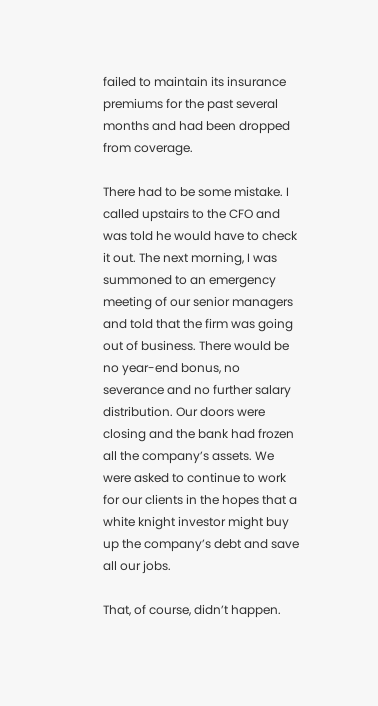failed to maintain its insurance premiums for the past several months and had been dropped from coverage.

There had to be some mistake. I called upstairs to the CFO and was told he would have to check it out. The next morning, I was summoned to an emergency meeting of our senior managers and told that the firm was going out of business. There would be no year-end bonus, no severance and no further salary distribution. Our doors were closing and the bank had frozen all the company’s assets. We were asked to continue to work for our clients in the hopes that a white knight investor might buy up the company’s debt and save all our jobs.

That, of course, didn’t happen.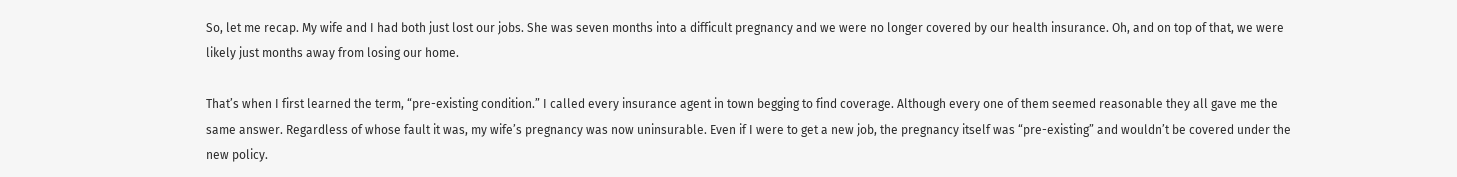So, let me recap. My wife and I had both just lost our jobs. She was seven months into a difficult pregnancy and we were no longer covered by our health insurance. Oh, and on top of that, we were likely just months away from losing our home.

That’s when I first learned the term, “pre-existing condition.” I called every insurance agent in town begging to find coverage. Although every one of them seemed reasonable they all gave me the same answer. Regardless of whose fault it was, my wife’s pregnancy was now uninsurable. Even if I were to get a new job, the pregnancy itself was “pre-existing” and wouldn’t be covered under the new policy.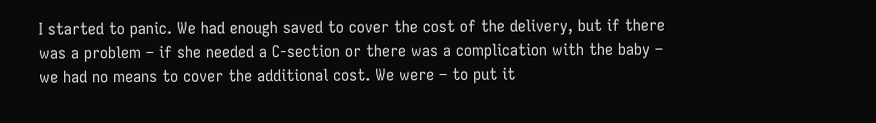I started to panic. We had enough saved to cover the cost of the delivery, but if there was a problem – if she needed a C-section or there was a complication with the baby – we had no means to cover the additional cost. We were – to put it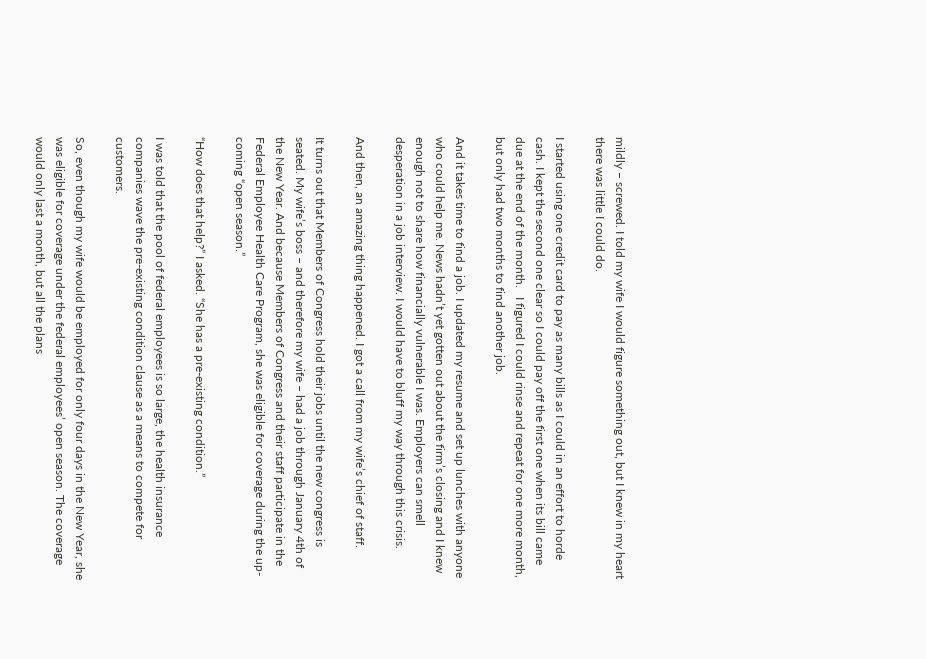mildly – screwed. I told my wife I would figure something out, but I knew in my heart there was little I could do.

I started using one credit card to pay as many bills as I could in an effort to horde cash. I kept the second one clear so I could pay off the first one when its bill came due at the end of the month.   I figured I could rinse and repeat for one more month, but only had two months to find another job.

And it takes time to find a job. I updated my resume and set up lunches with anyone who could help me. News hadn’t yet gotten out about the firm’s closing and I knew enough not to share how financially vulnerable I was. Employers can smell desperation in a job interview. I would have to bluff my way through this crisis.

And then, an amazing thing happened. I got a call from my wife’s chief of staff.

It turns out that Members of Congress hold their jobs until the new congress is seated. My wife’s boss – and therefore my wife – had a job through January 4th of the New Year. And because Members of Congress and their staff participate in the Federal Employee Health Care Program, she was eligible for coverage during the up-coming “open season.”

“How does that help?” I asked. “She has a pre-existing condition.”

I was told that the pool of federal employees is so large, the health insurance companies wave the pre-existing condition clause as a means to compete for customers.

So, even though my wife would be employed for only four days in the New Year, she was eligible for coverage under the federal employees’ open season. The coverage would only last a month, but all the plans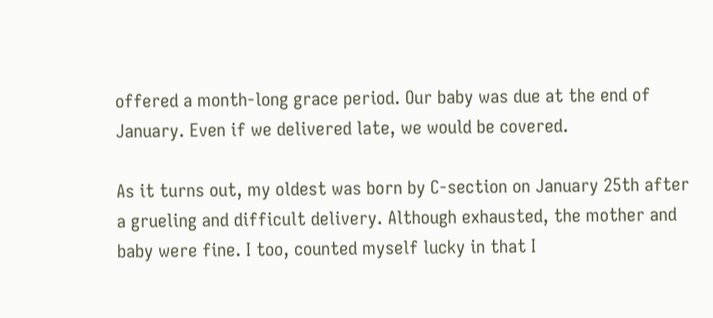offered a month-long grace period. Our baby was due at the end of January. Even if we delivered late, we would be covered.

As it turns out, my oldest was born by C-section on January 25th after a grueling and difficult delivery. Although exhausted, the mother and baby were fine. I too, counted myself lucky in that I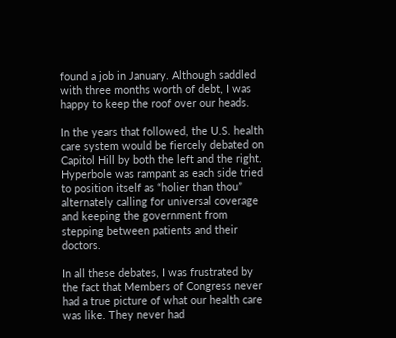found a job in January. Although saddled with three months worth of debt, I was happy to keep the roof over our heads.

In the years that followed, the U.S. health care system would be fiercely debated on Capitol Hill by both the left and the right. Hyperbole was rampant as each side tried to position itself as “holier than thou” alternately calling for universal coverage and keeping the government from stepping between patients and their doctors.

In all these debates, I was frustrated by the fact that Members of Congress never had a true picture of what our health care was like. They never had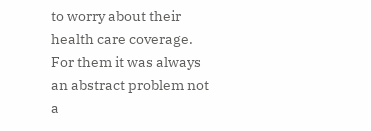to worry about their health care coverage. For them it was always an abstract problem not a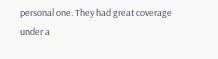personal one. They had great coverage under a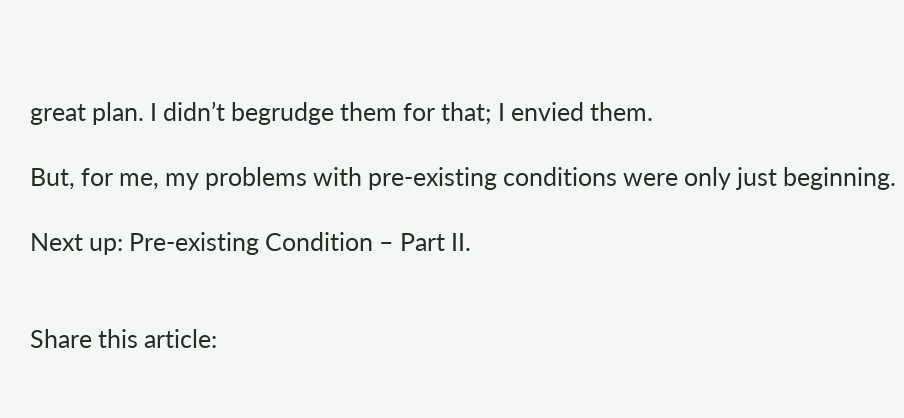great plan. I didn’t begrudge them for that; I envied them.

But, for me, my problems with pre-existing conditions were only just beginning.

Next up: Pre-existing Condition – Part II.


Share this article: